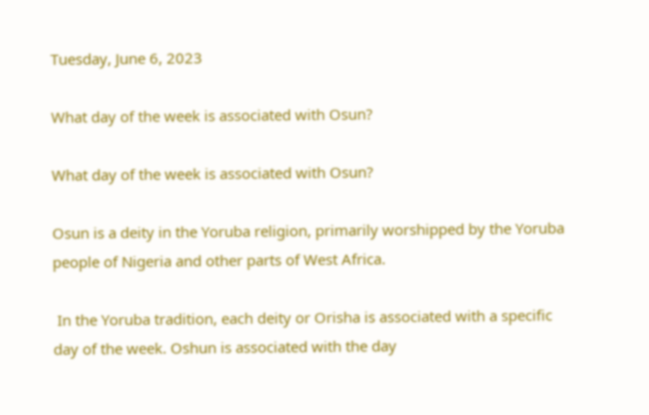Tuesday, June 6, 2023

What day of the week is associated with Osun?

What day of the week is associated with Osun?

Osun is a deity in the Yoruba religion, primarily worshipped by the Yoruba people of Nigeria and other parts of West Africa.

 In the Yoruba tradition, each deity or Orisha is associated with a specific day of the week. Oshun is associated with the day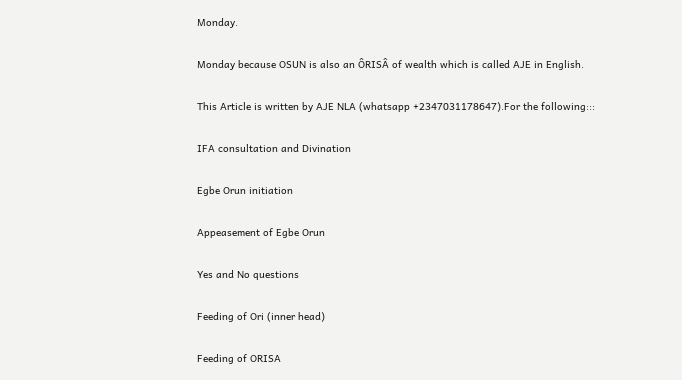Monday.

Monday because OSUN is also an ÔRISÂ of wealth which is called AJE in English.

This Article is written by AJE NLA (whatsapp +2347031178647).For the following:::

IFA consultation and Divination

Egbe Orun initiation

Appeasement of Egbe Orun

Yes and No questions

Feeding of Ori (inner head)

Feeding of ORISA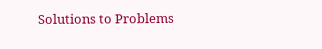Solutions to Problems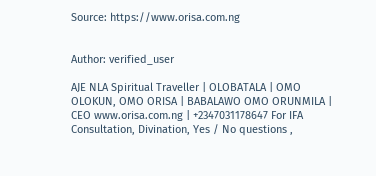Source: https://www.orisa.com.ng


Author: verified_user

AJE NLA Spiritual Traveller | OLOBATALA | OMO OLOKUN, OMO ORISA | BABALAWO OMO ORUNMILA | CEO www.orisa.com.ng | +2347031178647 For IFA Consultation, Divination, Yes / No questions ,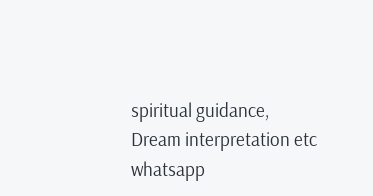spiritual guidance, Dream interpretation etc whatsapp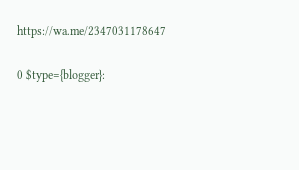https://wa.me/2347031178647

0 $type={blogger}: